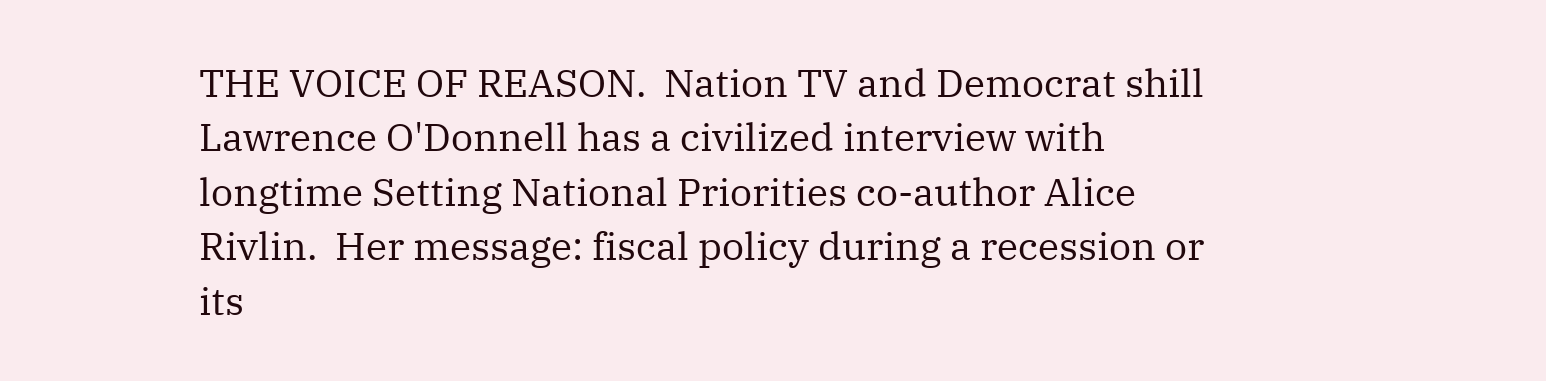THE VOICE OF REASON.  Nation TV and Democrat shill Lawrence O'Donnell has a civilized interview with longtime Setting National Priorities co-author Alice Rivlin.  Her message: fiscal policy during a recession or its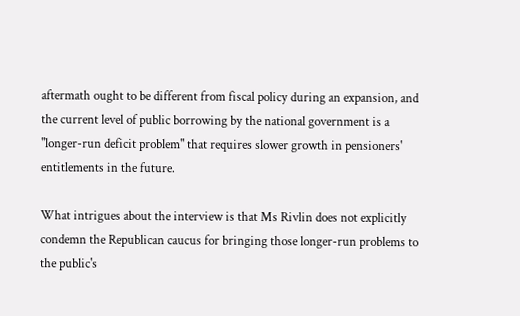aftermath ought to be different from fiscal policy during an expansion, and the current level of public borrowing by the national government is a "longer-run deficit problem" that requires slower growth in pensioners' entitlements in the future.

What intrigues about the interview is that Ms Rivlin does not explicitly condemn the Republican caucus for bringing those longer-run problems to the public's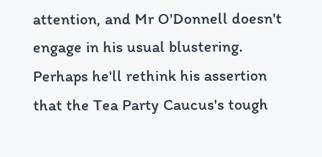attention, and Mr O'Donnell doesn't engage in his usual blustering.   Perhaps he'll rethink his assertion that the Tea Party Caucus's tough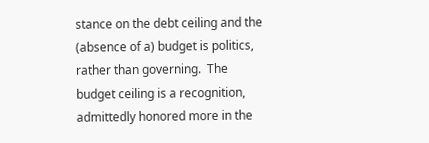stance on the debt ceiling and the (absence of a) budget is politics, rather than governing.  The budget ceiling is a recognition, admittedly honored more in the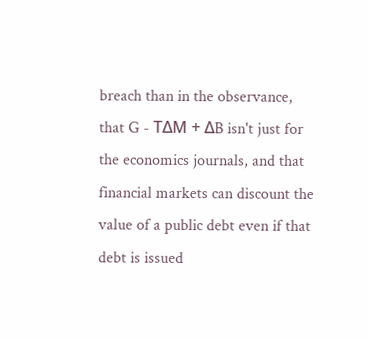breach than in the observance, that G - TΔM + ΔB isn't just for the economics journals, and that financial markets can discount the value of a public debt even if that debt is issued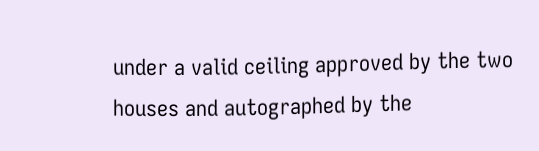under a valid ceiling approved by the two houses and autographed by the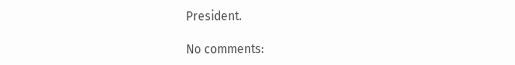President.

No comments: